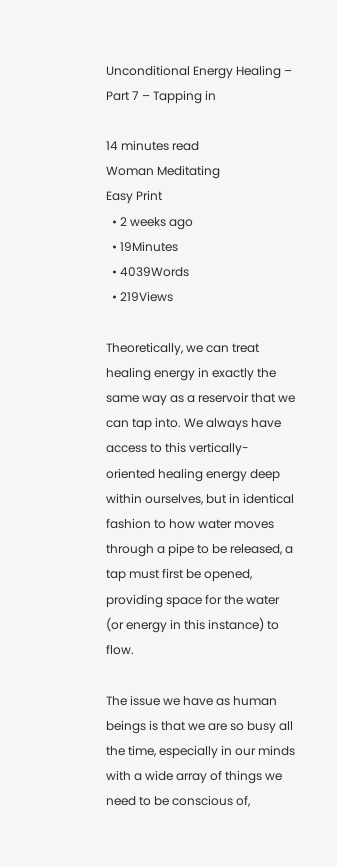Unconditional Energy Healing – Part 7 – Tapping in

14 minutes read
Woman Meditating
Easy Print
  • 2 weeks ago
  • 19Minutes
  • 4039Words
  • 219Views

Theoretically, we can treat healing energy in exactly the same way as a reservoir that we can tap into. We always have access to this vertically-oriented healing energy deep within ourselves, but in identical fashion to how water moves through a pipe to be released, a tap must first be opened, providing space for the water (or energy in this instance) to flow.

The issue we have as human beings is that we are so busy all the time, especially in our minds with a wide array of things we need to be conscious of,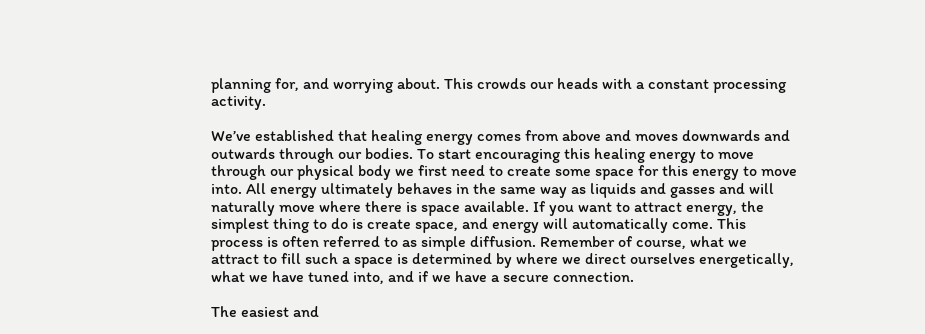planning for, and worrying about. This crowds our heads with a constant processing activity.

We’ve established that healing energy comes from above and moves downwards and outwards through our bodies. To start encouraging this healing energy to move through our physical body we first need to create some space for this energy to move into. All energy ultimately behaves in the same way as liquids and gasses and will naturally move where there is space available. If you want to attract energy, the simplest thing to do is create space, and energy will automatically come. This process is often referred to as simple diffusion. Remember of course, what we attract to fill such a space is determined by where we direct ourselves energetically, what we have tuned into, and if we have a secure connection.

The easiest and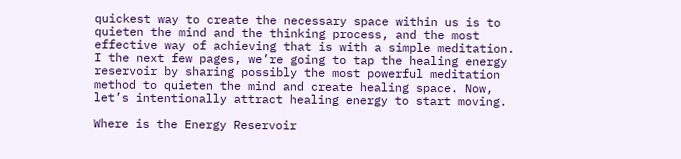quickest way to create the necessary space within us is to quieten the mind and the thinking process, and the most effective way of achieving that is with a simple meditation. I the next few pages, we’re going to tap the healing energy reservoir by sharing possibly the most powerful meditation method to quieten the mind and create healing space. Now, let’s intentionally attract healing energy to start moving.

Where is the Energy Reservoir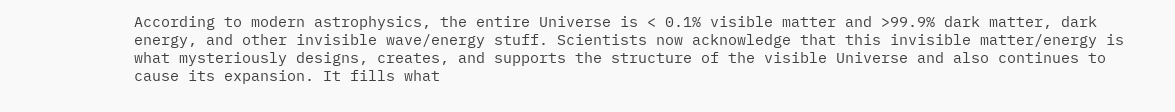According to modern astrophysics, the entire Universe is < 0.1% visible matter and >99.9% dark matter, dark energy, and other invisible wave/energy stuff. Scientists now acknowledge that this invisible matter/energy is what mysteriously designs, creates, and supports the structure of the visible Universe and also continues to cause its expansion. It fills what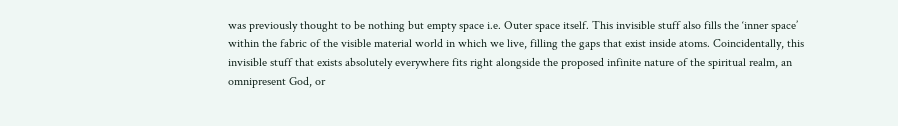was previously thought to be nothing but empty space i.e. Outer space itself. This invisible stuff also fills the ‘inner space’ within the fabric of the visible material world in which we live, filling the gaps that exist inside atoms. Coincidentally, this invisible stuff that exists absolutely everywhere fits right alongside the proposed infinite nature of the spiritual realm, an omnipresent God, or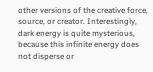other versions of the creative force, source, or creator. Interestingly, dark energy is quite mysterious, because this infinite energy does not disperse or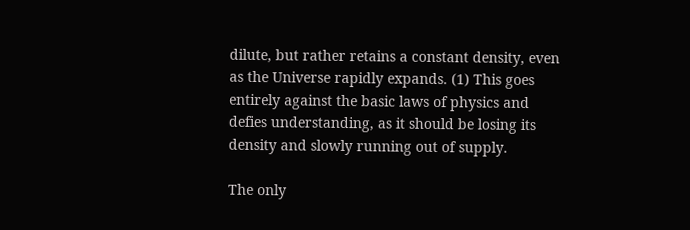dilute, but rather retains a constant density, even as the Universe rapidly expands. (1) This goes entirely against the basic laws of physics and defies understanding, as it should be losing its density and slowly running out of supply.

The only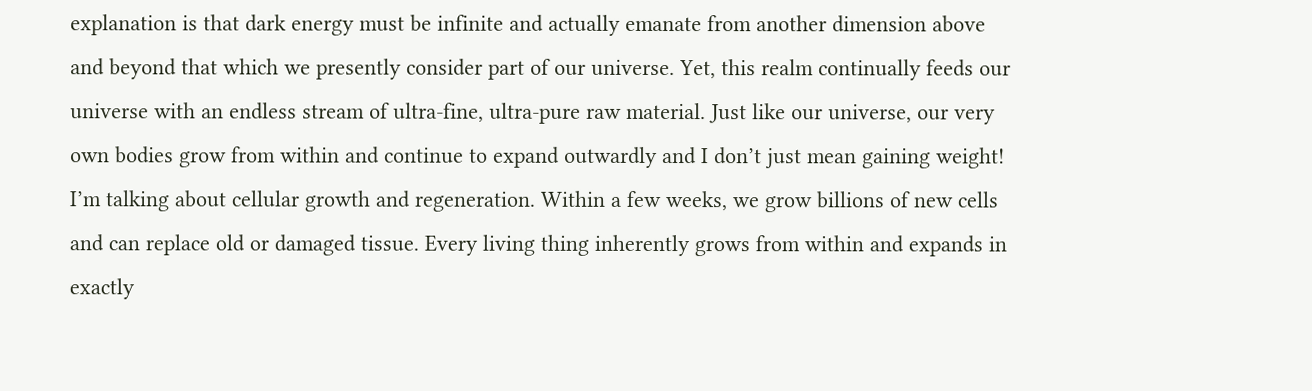explanation is that dark energy must be infinite and actually emanate from another dimension above and beyond that which we presently consider part of our universe. Yet, this realm continually feeds our universe with an endless stream of ultra-fine, ultra-pure raw material. Just like our universe, our very own bodies grow from within and continue to expand outwardly and I don’t just mean gaining weight! I’m talking about cellular growth and regeneration. Within a few weeks, we grow billions of new cells and can replace old or damaged tissue. Every living thing inherently grows from within and expands in exactly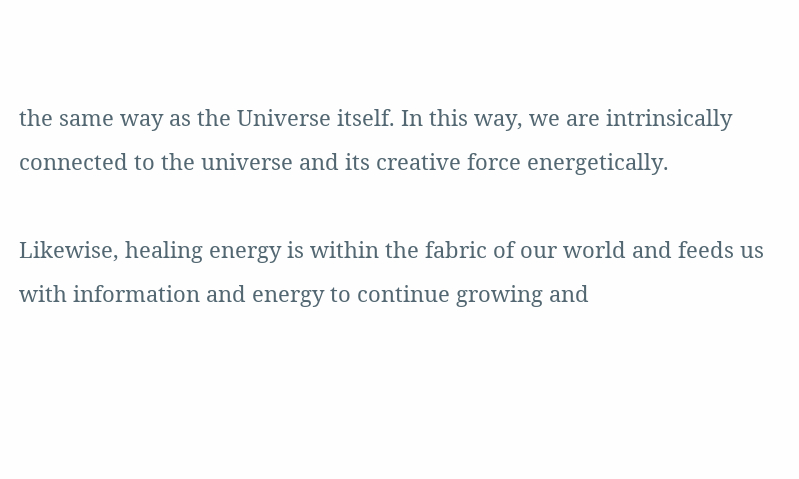the same way as the Universe itself. In this way, we are intrinsically connected to the universe and its creative force energetically.

Likewise, healing energy is within the fabric of our world and feeds us with information and energy to continue growing and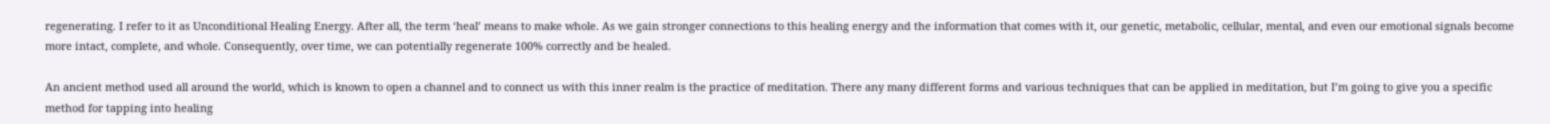regenerating. I refer to it as Unconditional Healing Energy. After all, the term ‘heal’ means to make whole. As we gain stronger connections to this healing energy and the information that comes with it, our genetic, metabolic, cellular, mental, and even our emotional signals become more intact, complete, and whole. Consequently, over time, we can potentially regenerate 100% correctly and be healed.

An ancient method used all around the world, which is known to open a channel and to connect us with this inner realm is the practice of meditation. There any many different forms and various techniques that can be applied in meditation, but I’m going to give you a specific method for tapping into healing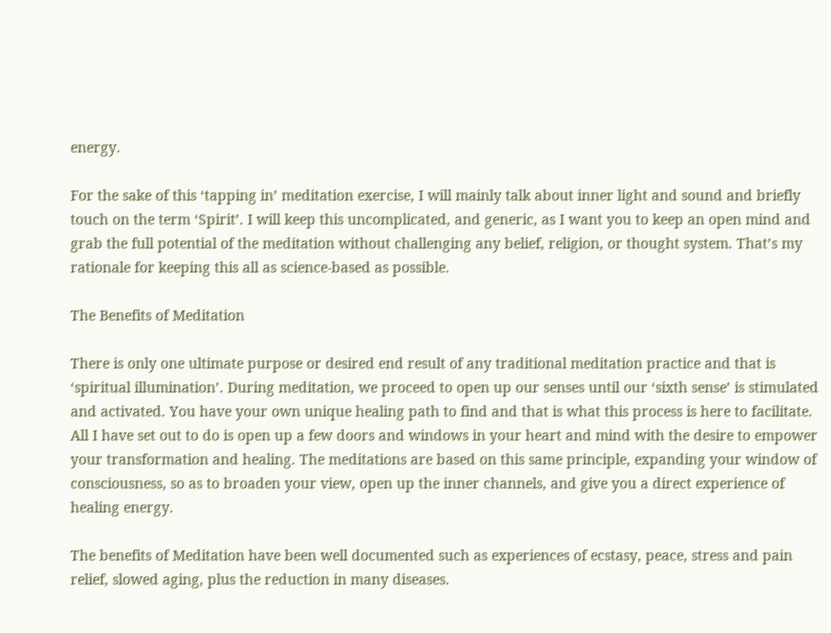energy.

For the sake of this ‘tapping in’ meditation exercise, I will mainly talk about inner light and sound and briefly touch on the term ‘Spirit’. I will keep this uncomplicated, and generic, as I want you to keep an open mind and grab the full potential of the meditation without challenging any belief, religion, or thought system. That’s my rationale for keeping this all as science-based as possible.

The Benefits of Meditation

There is only one ultimate purpose or desired end result of any traditional meditation practice and that is ‘spiritual illumination’. During meditation, we proceed to open up our senses until our ‘sixth sense’ is stimulated and activated. You have your own unique healing path to find and that is what this process is here to facilitate. All I have set out to do is open up a few doors and windows in your heart and mind with the desire to empower your transformation and healing. The meditations are based on this same principle, expanding your window of consciousness, so as to broaden your view, open up the inner channels, and give you a direct experience of healing energy.

The benefits of Meditation have been well documented such as experiences of ecstasy, peace, stress and pain relief, slowed aging, plus the reduction in many diseases.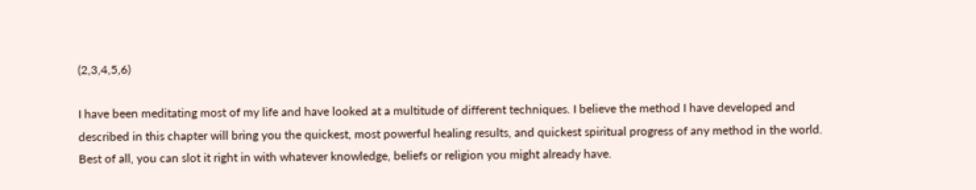(2,3,4,5,6)

I have been meditating most of my life and have looked at a multitude of different techniques. I believe the method I have developed and described in this chapter will bring you the quickest, most powerful healing results, and quickest spiritual progress of any method in the world. Best of all, you can slot it right in with whatever knowledge, beliefs or religion you might already have.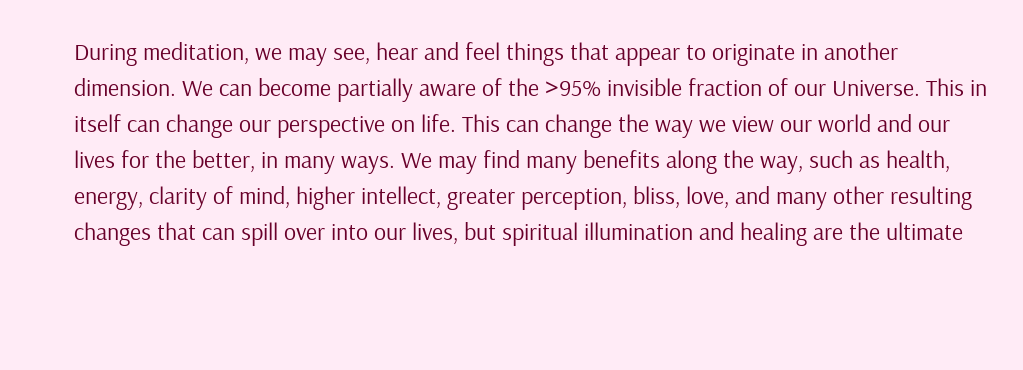During meditation, we may see, hear and feel things that appear to originate in another dimension. We can become partially aware of the >95% invisible fraction of our Universe. This in itself can change our perspective on life. This can change the way we view our world and our lives for the better, in many ways. We may find many benefits along the way, such as health, energy, clarity of mind, higher intellect, greater perception, bliss, love, and many other resulting changes that can spill over into our lives, but spiritual illumination and healing are the ultimate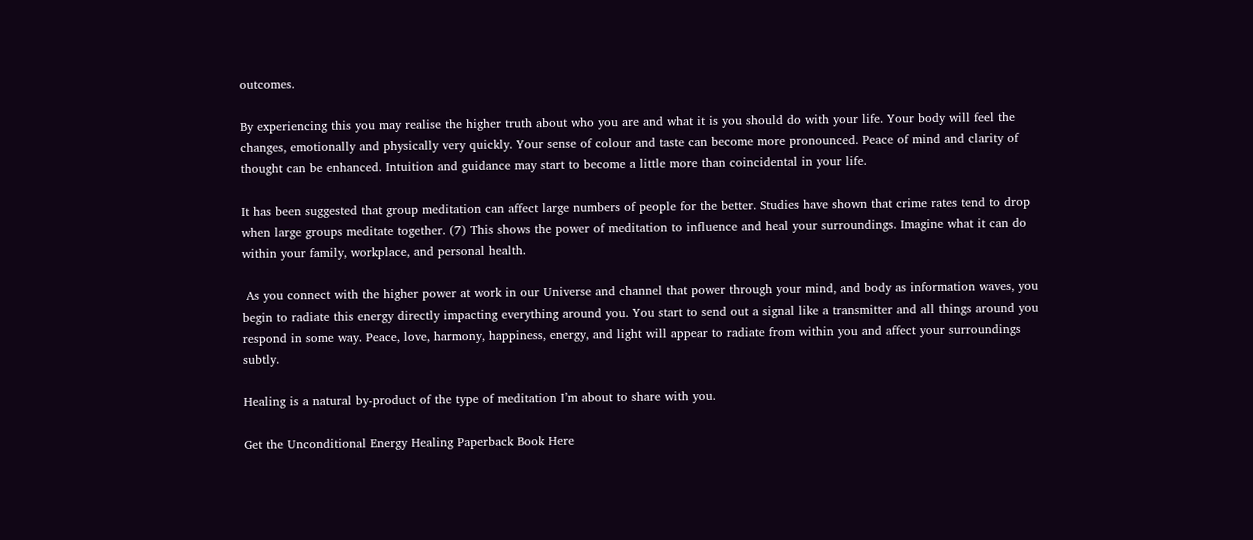outcomes.

By experiencing this you may realise the higher truth about who you are and what it is you should do with your life. Your body will feel the changes, emotionally and physically very quickly. Your sense of colour and taste can become more pronounced. Peace of mind and clarity of thought can be enhanced. Intuition and guidance may start to become a little more than coincidental in your life.

It has been suggested that group meditation can affect large numbers of people for the better. Studies have shown that crime rates tend to drop when large groups meditate together. (7) This shows the power of meditation to influence and heal your surroundings. Imagine what it can do within your family, workplace, and personal health.

 As you connect with the higher power at work in our Universe and channel that power through your mind, and body as information waves, you begin to radiate this energy directly impacting everything around you. You start to send out a signal like a transmitter and all things around you respond in some way. Peace, love, harmony, happiness, energy, and light will appear to radiate from within you and affect your surroundings subtly.

Healing is a natural by-product of the type of meditation I’m about to share with you.

Get the Unconditional Energy Healing Paperback Book Here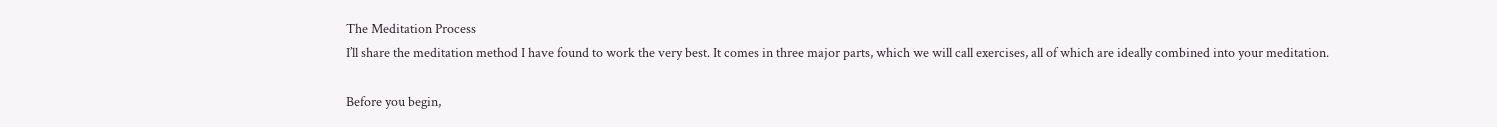The Meditation Process
I’ll share the meditation method I have found to work the very best. It comes in three major parts, which we will call exercises, all of which are ideally combined into your meditation.

Before you begin,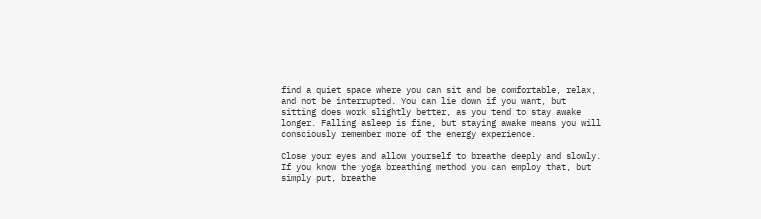find a quiet space where you can sit and be comfortable, relax, and not be interrupted. You can lie down if you want, but sitting does work slightly better, as you tend to stay awake longer. Falling asleep is fine, but staying awake means you will consciously remember more of the energy experience.

Close your eyes and allow yourself to breathe deeply and slowly. If you know the yoga breathing method you can employ that, but simply put, breathe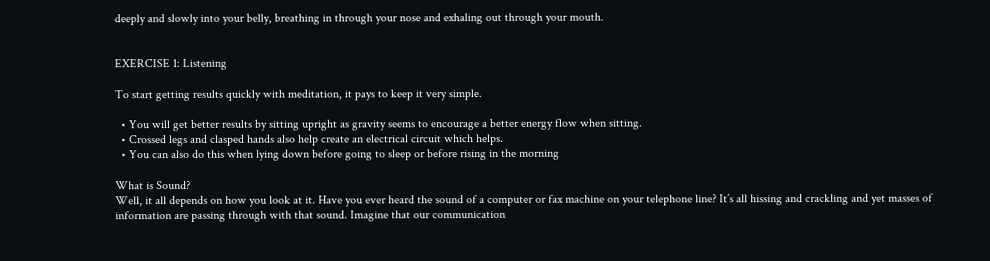deeply and slowly into your belly, breathing in through your nose and exhaling out through your mouth.


EXERCISE 1: Listening

To start getting results quickly with meditation, it pays to keep it very simple.

  • You will get better results by sitting upright as gravity seems to encourage a better energy flow when sitting.
  • Crossed legs and clasped hands also help create an electrical circuit which helps.
  • You can also do this when lying down before going to sleep or before rising in the morning

What is Sound?
Well, it all depends on how you look at it. Have you ever heard the sound of a computer or fax machine on your telephone line? It’s all hissing and crackling and yet masses of information are passing through with that sound. Imagine that our communication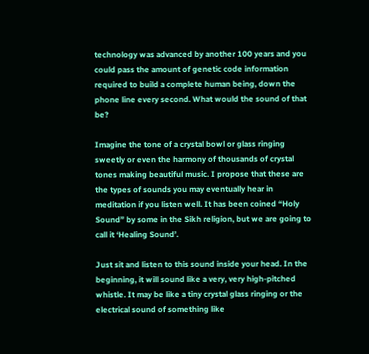technology was advanced by another 100 years and you could pass the amount of genetic code information required to build a complete human being, down the phone line every second. What would the sound of that be?

Imagine the tone of a crystal bowl or glass ringing sweetly or even the harmony of thousands of crystal tones making beautiful music. I propose that these are the types of sounds you may eventually hear in meditation if you listen well. It has been coined “Holy Sound” by some in the Sikh religion, but we are going to call it ‘Healing Sound’.

Just sit and listen to this sound inside your head. In the beginning, it will sound like a very, very high-pitched whistle. It may be like a tiny crystal glass ringing or the electrical sound of something like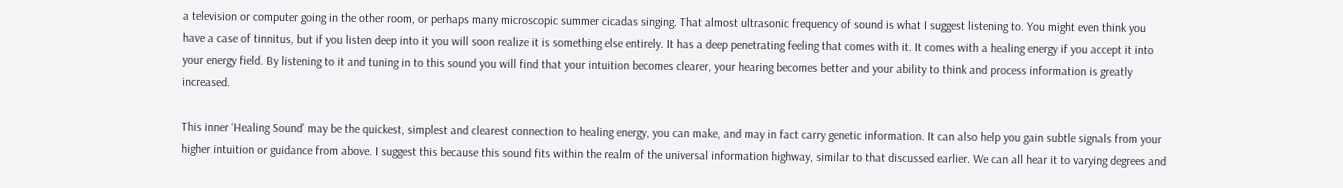a television or computer going in the other room, or perhaps many microscopic summer cicadas singing. That almost ultrasonic frequency of sound is what I suggest listening to. You might even think you have a case of tinnitus, but if you listen deep into it you will soon realize it is something else entirely. It has a deep penetrating feeling that comes with it. It comes with a healing energy if you accept it into your energy field. By listening to it and tuning in to this sound you will find that your intuition becomes clearer, your hearing becomes better and your ability to think and process information is greatly increased.

This inner ‘Healing Sound’ may be the quickest, simplest and clearest connection to healing energy, you can make, and may in fact carry genetic information. It can also help you gain subtle signals from your higher intuition or guidance from above. I suggest this because this sound fits within the realm of the universal information highway, similar to that discussed earlier. We can all hear it to varying degrees and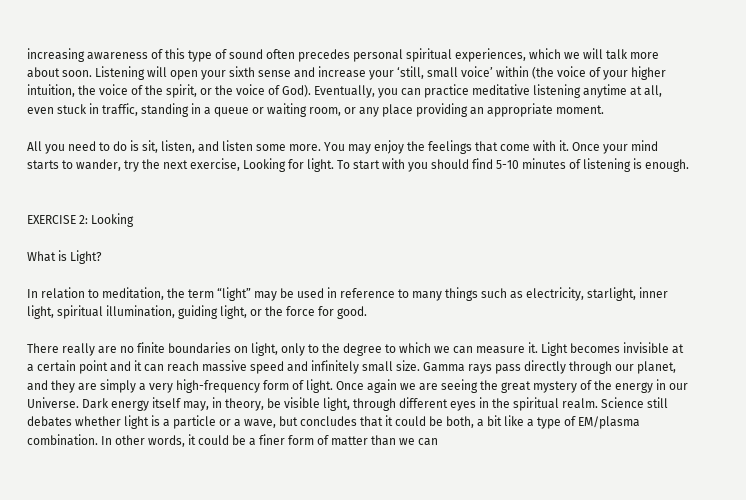increasing awareness of this type of sound often precedes personal spiritual experiences, which we will talk more about soon. Listening will open your sixth sense and increase your ‘still, small voice’ within (the voice of your higher intuition, the voice of the spirit, or the voice of God). Eventually, you can practice meditative listening anytime at all, even stuck in traffic, standing in a queue or waiting room, or any place providing an appropriate moment.

All you need to do is sit, listen, and listen some more. You may enjoy the feelings that come with it. Once your mind starts to wander, try the next exercise, Looking for light. To start with you should find 5-10 minutes of listening is enough.


EXERCISE 2: Looking

What is Light?

In relation to meditation, the term “light” may be used in reference to many things such as electricity, starlight, inner light, spiritual illumination, guiding light, or the force for good.

There really are no finite boundaries on light, only to the degree to which we can measure it. Light becomes invisible at a certain point and it can reach massive speed and infinitely small size. Gamma rays pass directly through our planet, and they are simply a very high-frequency form of light. Once again we are seeing the great mystery of the energy in our Universe. Dark energy itself may, in theory, be visible light, through different eyes in the spiritual realm. Science still debates whether light is a particle or a wave, but concludes that it could be both, a bit like a type of EM/plasma combination. In other words, it could be a finer form of matter than we can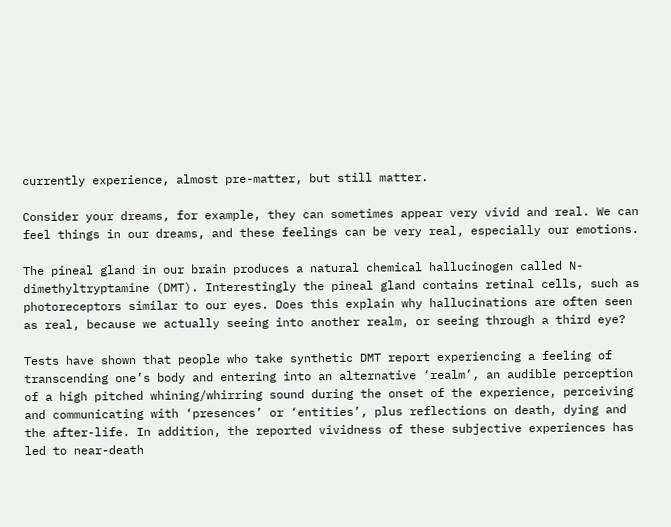currently experience, almost pre-matter, but still matter.

Consider your dreams, for example, they can sometimes appear very vivid and real. We can feel things in our dreams, and these feelings can be very real, especially our emotions.

The pineal gland in our brain produces a natural chemical hallucinogen called N-dimethyltryptamine (DMT). Interestingly the pineal gland contains retinal cells, such as photoreceptors similar to our eyes. Does this explain why hallucinations are often seen as real, because we actually seeing into another realm, or seeing through a third eye?

Tests have shown that people who take synthetic DMT report experiencing a feeling of transcending one’s body and entering into an alternative ‘realm’, an audible perception of a high pitched whining/whirring sound during the onset of the experience, perceiving and communicating with ‘presences’ or ‘entities’, plus reflections on death, dying and the after-life. In addition, the reported vividness of these subjective experiences has led to near-death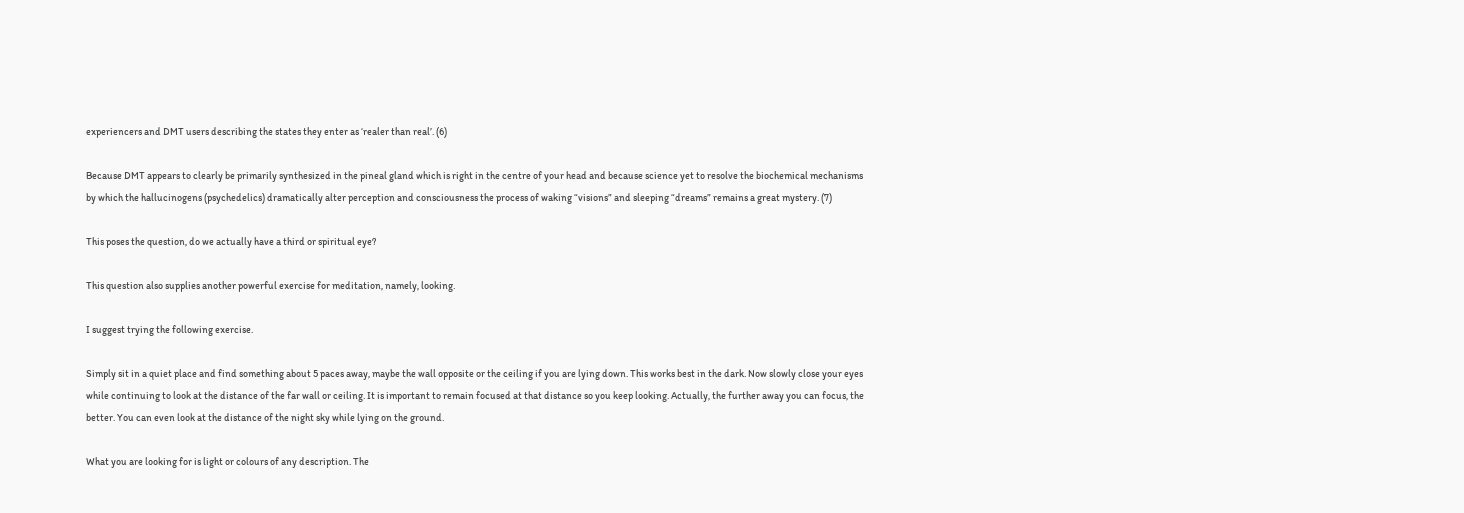experiencers and DMT users describing the states they enter as ‘realer than real’. (6)

Because DMT appears to clearly be primarily synthesized in the pineal gland which is right in the centre of your head and because science yet to resolve the biochemical mechanisms by which the hallucinogens (psychedelics) dramatically alter perception and consciousness the process of waking “visions” and sleeping “dreams” remains a great mystery. (7)

This poses the question, do we actually have a third or spiritual eye?

This question also supplies another powerful exercise for meditation, namely, looking.

I suggest trying the following exercise.

Simply sit in a quiet place and find something about 5 paces away, maybe the wall opposite or the ceiling if you are lying down. This works best in the dark. Now slowly close your eyes while continuing to look at the distance of the far wall or ceiling. It is important to remain focused at that distance so you keep looking. Actually, the further away you can focus, the better. You can even look at the distance of the night sky while lying on the ground.

What you are looking for is light or colours of any description. The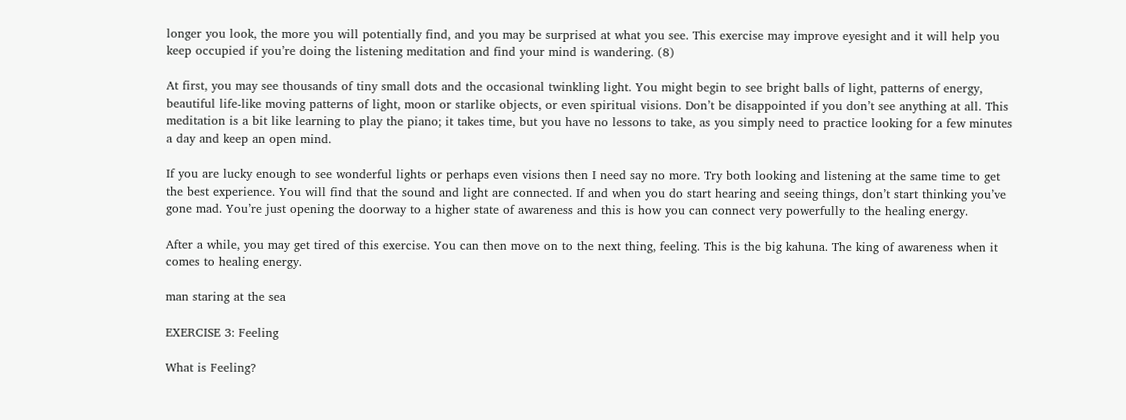longer you look, the more you will potentially find, and you may be surprised at what you see. This exercise may improve eyesight and it will help you keep occupied if you’re doing the listening meditation and find your mind is wandering. (8)

At first, you may see thousands of tiny small dots and the occasional twinkling light. You might begin to see bright balls of light, patterns of energy, beautiful life-like moving patterns of light, moon or starlike objects, or even spiritual visions. Don’t be disappointed if you don’t see anything at all. This meditation is a bit like learning to play the piano; it takes time, but you have no lessons to take, as you simply need to practice looking for a few minutes a day and keep an open mind.

If you are lucky enough to see wonderful lights or perhaps even visions then I need say no more. Try both looking and listening at the same time to get the best experience. You will find that the sound and light are connected. If and when you do start hearing and seeing things, don’t start thinking you’ve gone mad. You’re just opening the doorway to a higher state of awareness and this is how you can connect very powerfully to the healing energy.

After a while, you may get tired of this exercise. You can then move on to the next thing, feeling. This is the big kahuna. The king of awareness when it comes to healing energy.

man staring at the sea

EXERCISE 3: Feeling

What is Feeling?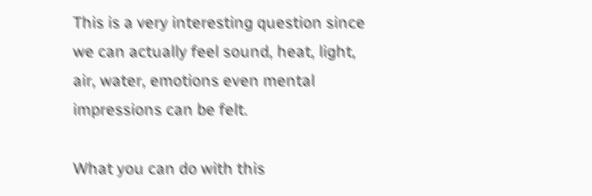This is a very interesting question since we can actually feel sound, heat, light, air, water, emotions even mental impressions can be felt.

What you can do with this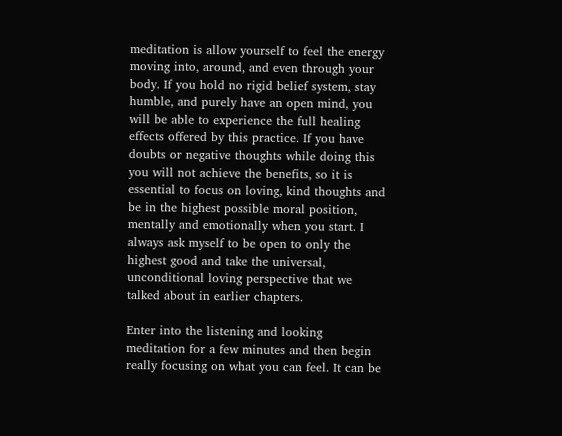meditation is allow yourself to feel the energy moving into, around, and even through your body. If you hold no rigid belief system, stay humble, and purely have an open mind, you will be able to experience the full healing effects offered by this practice. If you have doubts or negative thoughts while doing this you will not achieve the benefits, so it is essential to focus on loving, kind thoughts and be in the highest possible moral position, mentally and emotionally when you start. I always ask myself to be open to only the highest good and take the universal, unconditional loving perspective that we talked about in earlier chapters.

Enter into the listening and looking meditation for a few minutes and then begin really focusing on what you can feel. It can be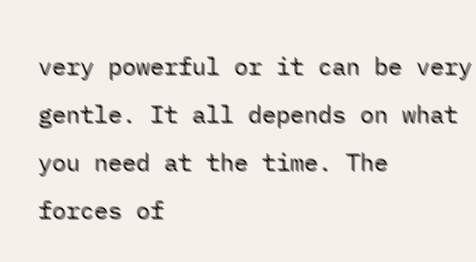very powerful or it can be very gentle. It all depends on what you need at the time. The forces of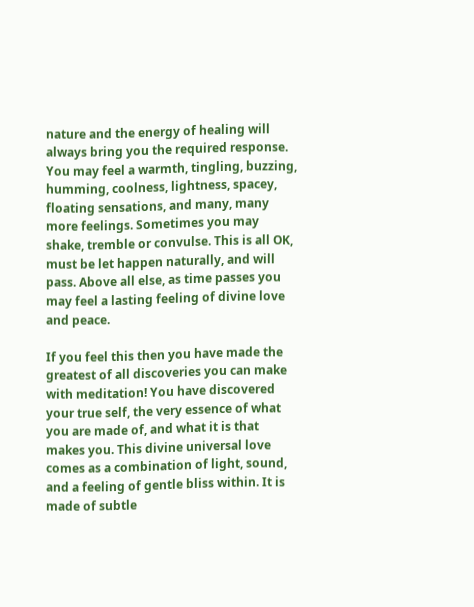nature and the energy of healing will always bring you the required response. You may feel a warmth, tingling, buzzing, humming, coolness, lightness, spacey, floating sensations, and many, many more feelings. Sometimes you may shake, tremble or convulse. This is all OK, must be let happen naturally, and will pass. Above all else, as time passes you may feel a lasting feeling of divine love and peace.

If you feel this then you have made the greatest of all discoveries you can make with meditation! You have discovered your true self, the very essence of what you are made of, and what it is that makes you. This divine universal love comes as a combination of light, sound, and a feeling of gentle bliss within. It is made of subtle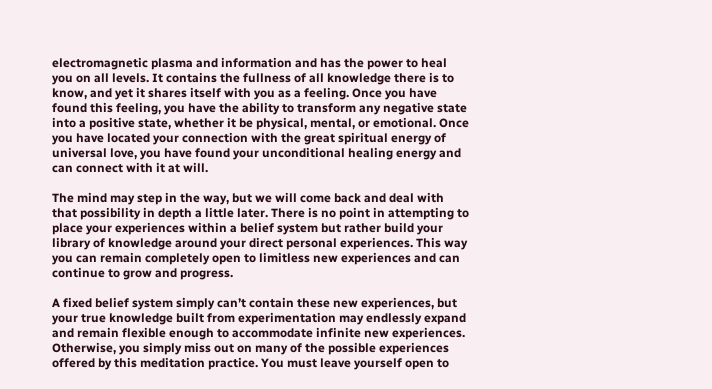electromagnetic plasma and information and has the power to heal you on all levels. It contains the fullness of all knowledge there is to know, and yet it shares itself with you as a feeling. Once you have found this feeling, you have the ability to transform any negative state into a positive state, whether it be physical, mental, or emotional. Once you have located your connection with the great spiritual energy of universal love, you have found your unconditional healing energy and can connect with it at will.

The mind may step in the way, but we will come back and deal with that possibility in depth a little later. There is no point in attempting to place your experiences within a belief system but rather build your library of knowledge around your direct personal experiences. This way you can remain completely open to limitless new experiences and can continue to grow and progress.

A fixed belief system simply can’t contain these new experiences, but your true knowledge built from experimentation may endlessly expand and remain flexible enough to accommodate infinite new experiences. Otherwise, you simply miss out on many of the possible experiences offered by this meditation practice. You must leave yourself open to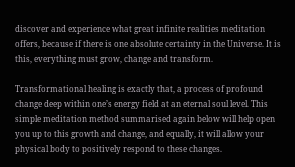discover and experience what great infinite realities meditation offers, because if there is one absolute certainty in the Universe. It is this, everything must grow, change and transform.

Transformational healing is exactly that, a process of profound change deep within one’s energy field at an eternal soul level. This simple meditation method summarised again below will help open you up to this growth and change, and equally, it will allow your physical body to positively respond to these changes.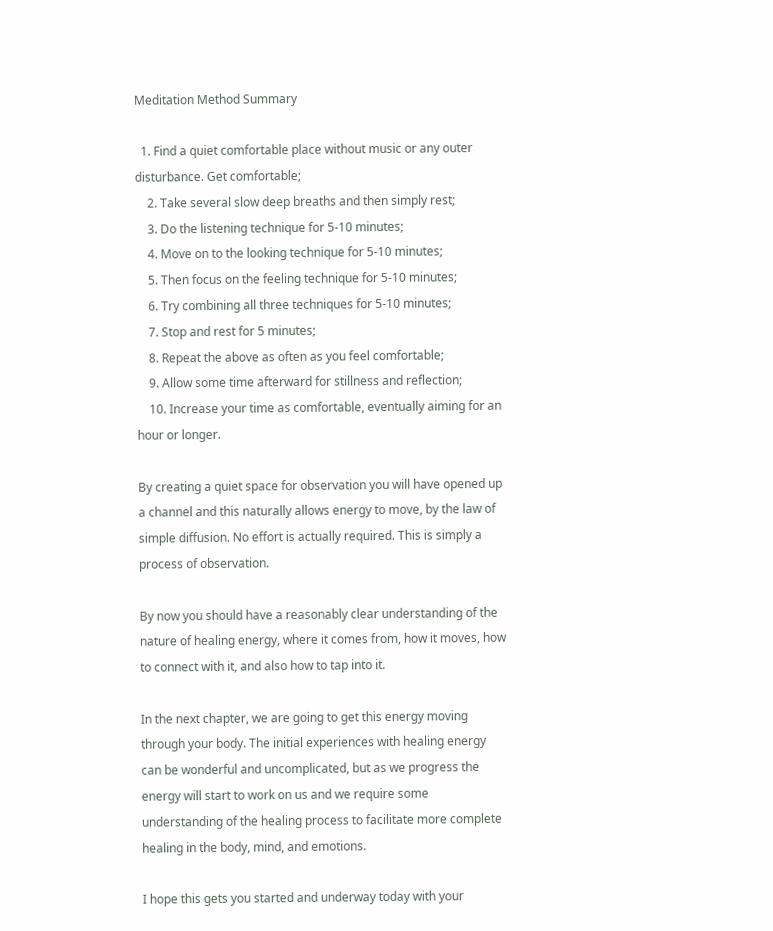Meditation Method Summary

  1. Find a quiet comfortable place without music or any outer disturbance. Get comfortable;
    2. Take several slow deep breaths and then simply rest;
    3. Do the listening technique for 5-10 minutes;
    4. Move on to the looking technique for 5-10 minutes;
    5. Then focus on the feeling technique for 5-10 minutes;
    6. Try combining all three techniques for 5-10 minutes;
    7. Stop and rest for 5 minutes;
    8. Repeat the above as often as you feel comfortable;
    9. Allow some time afterward for stillness and reflection;
    10. Increase your time as comfortable, eventually aiming for an hour or longer.

By creating a quiet space for observation you will have opened up a channel and this naturally allows energy to move, by the law of simple diffusion. No effort is actually required. This is simply a process of observation.

By now you should have a reasonably clear understanding of the nature of healing energy, where it comes from, how it moves, how to connect with it, and also how to tap into it.

In the next chapter, we are going to get this energy moving through your body. The initial experiences with healing energy can be wonderful and uncomplicated, but as we progress the energy will start to work on us and we require some understanding of the healing process to facilitate more complete healing in the body, mind, and emotions.

I hope this gets you started and underway today with your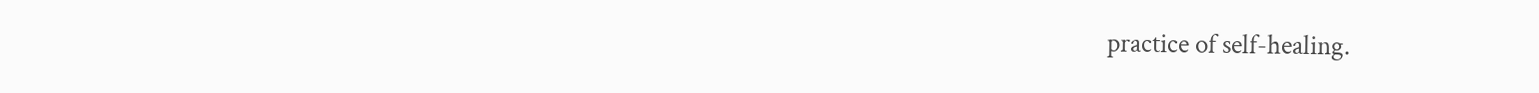practice of self-healing.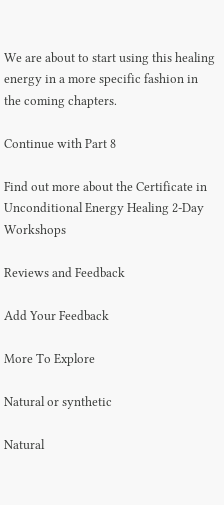We are about to start using this healing energy in a more specific fashion in the coming chapters.

Continue with Part 8

Find out more about the Certificate in Unconditional Energy Healing 2-Day Workshops

Reviews and Feedback

Add Your Feedback

More To Explore

Natural or synthetic

Natural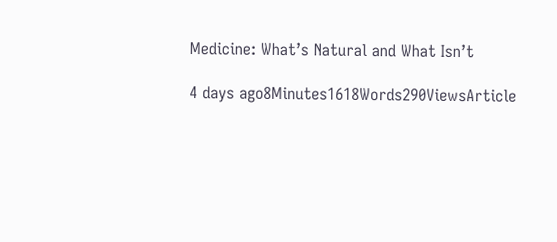Medicine: What’s Natural and What Isn’t

4 days ago8Minutes1618Words290ViewsArticle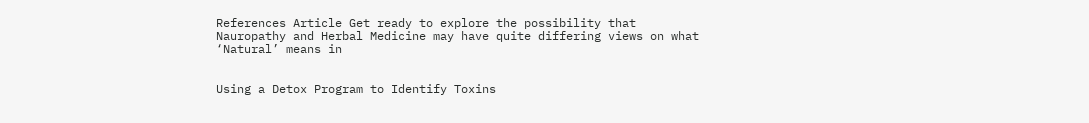References Article Get ready to explore the possibility that Nauropathy and Herbal Medicine may have quite differing views on what ‘Natural’ means in


Using a Detox Program to Identify Toxins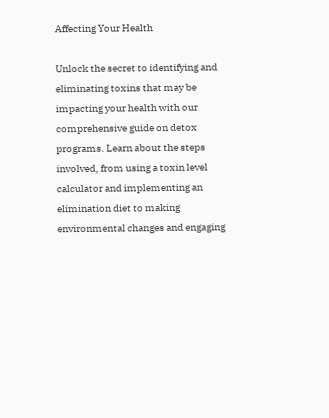Affecting Your Health

Unlock the secret to identifying and eliminating toxins that may be impacting your health with our comprehensive guide on detox programs. Learn about the steps involved, from using a toxin level calculator and implementing an elimination diet to making environmental changes and engaging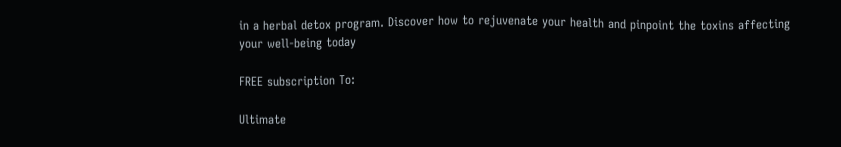in a herbal detox program. Discover how to rejuvenate your health and pinpoint the toxins affecting your well-being today

FREE subscription To:

Ultimate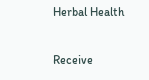Herbal Health

Receive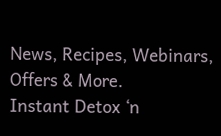News, Recipes, Webinars, Offers & More.
Instant Detox ‘n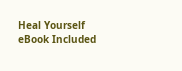Heal Yourself eBook Included